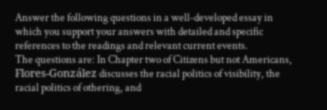Answer the following questions in a well-developed essay in which you support your answers with detailed and specific references to the readings and relevant current events.
The questions are: In Chapter two of Citizens but not Americans, Flores-González discusses the racial politics of visibility, the racial politics of othering, and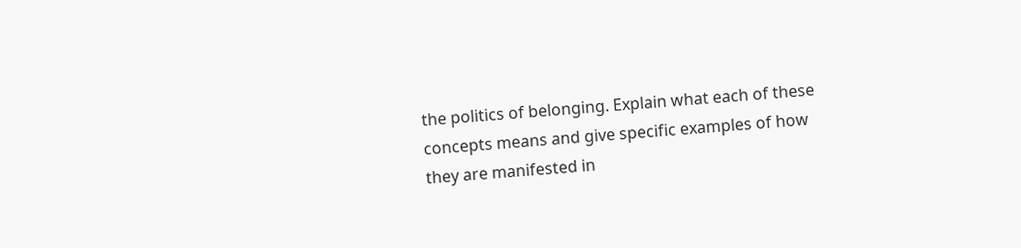the politics of belonging. Explain what each of these concepts means and give specific examples of how they are manifested in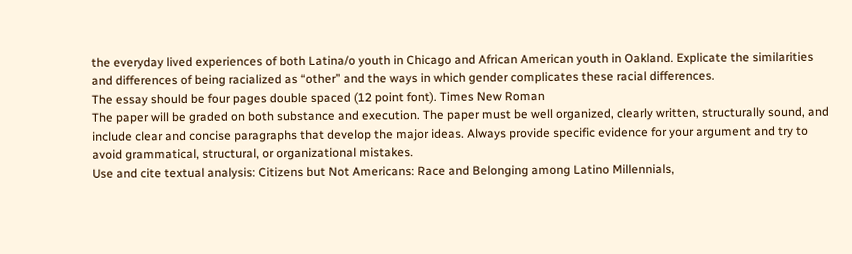the everyday lived experiences of both Latina/o youth in Chicago and African American youth in Oakland. Explicate the similarities and differences of being racialized as “other” and the ways in which gender complicates these racial differences.
The essay should be four pages double spaced (12 point font). Times New Roman
The paper will be graded on both substance and execution. The paper must be well organized, clearly written, structurally sound, and include clear and concise paragraphs that develop the major ideas. Always provide specific evidence for your argument and try to avoid grammatical, structural, or organizational mistakes.
Use and cite textual analysis: Citizens but Not Americans: Race and Belonging among Latino Millennials,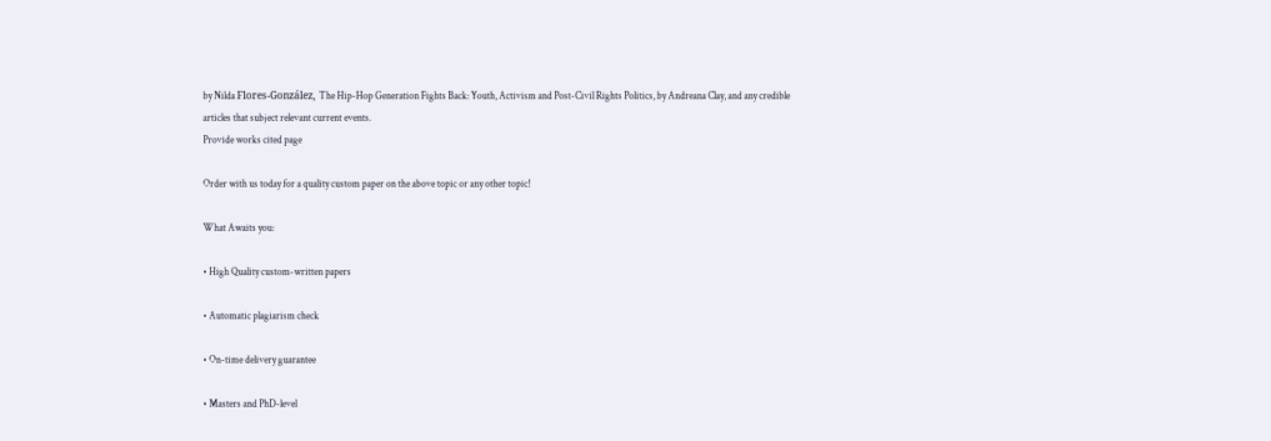by Nilda Flores-González, The Hip-Hop Generation Fights Back: Youth, Activism and Post-Civil Rights Politics, by Andreana Clay, and any credible articles that subject relevant current events.
Provide works cited page

Order with us today for a quality custom paper on the above topic or any other topic!

What Awaits you:

• High Quality custom-written papers

• Automatic plagiarism check

• On-time delivery guarantee

• Masters and PhD-level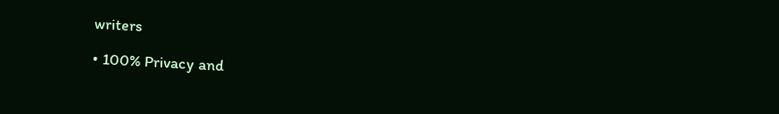writers

• 100% Privacy and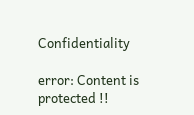Confidentiality

error: Content is protected !!